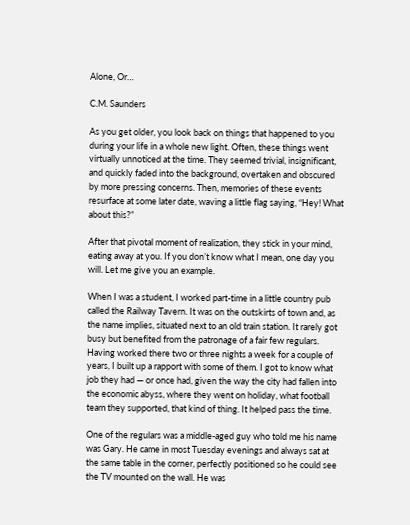Alone, Or…

C.M. Saunders

As you get older, you look back on things that happened to you during your life in a whole new light. Often, these things went virtually unnoticed at the time. They seemed trivial, insignificant, and quickly faded into the background, overtaken and obscured by more pressing concerns. Then, memories of these events resurface at some later date, waving a little flag saying, “Hey! What about this?”

After that pivotal moment of realization, they stick in your mind, eating away at you. If you don’t know what I mean, one day you will. Let me give you an example.

When I was a student, I worked part-time in a little country pub called the Railway Tavern. It was on the outskirts of town and, as the name implies, situated next to an old train station. It rarely got busy but benefited from the patronage of a fair few regulars. Having worked there two or three nights a week for a couple of years, I built up a rapport with some of them. I got to know what job they had — or once had, given the way the city had fallen into the economic abyss, where they went on holiday, what football team they supported, that kind of thing. It helped pass the time.

One of the regulars was a middle-aged guy who told me his name was Gary. He came in most Tuesday evenings and always sat at the same table in the corner, perfectly positioned so he could see the TV mounted on the wall. He was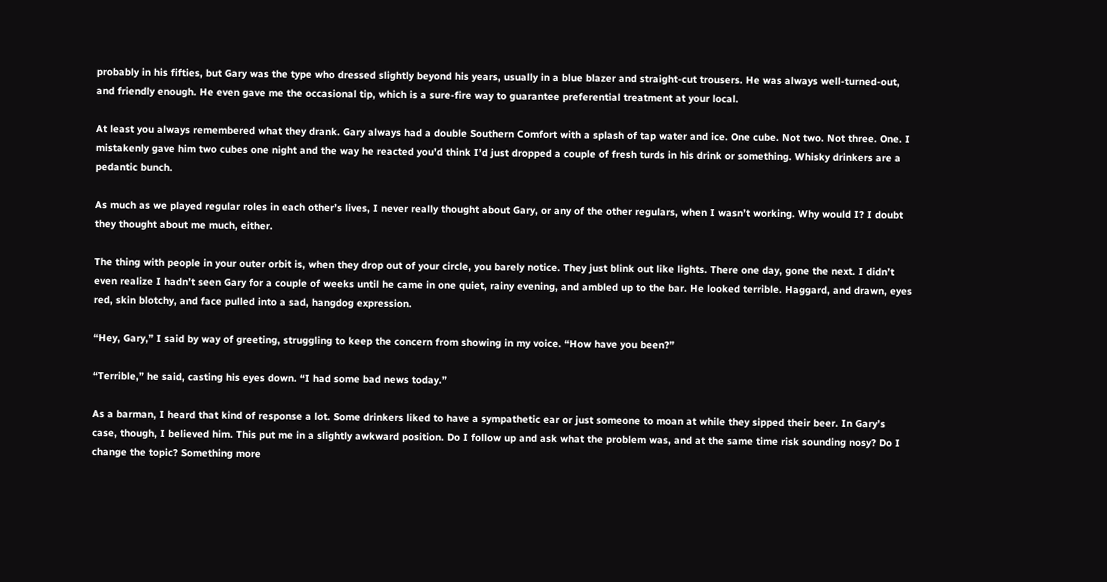probably in his fifties, but Gary was the type who dressed slightly beyond his years, usually in a blue blazer and straight-cut trousers. He was always well-turned-out, and friendly enough. He even gave me the occasional tip, which is a sure-fire way to guarantee preferential treatment at your local.

At least you always remembered what they drank. Gary always had a double Southern Comfort with a splash of tap water and ice. One cube. Not two. Not three. One. I mistakenly gave him two cubes one night and the way he reacted you’d think I’d just dropped a couple of fresh turds in his drink or something. Whisky drinkers are a pedantic bunch.

As much as we played regular roles in each other’s lives, I never really thought about Gary, or any of the other regulars, when I wasn’t working. Why would I? I doubt they thought about me much, either.

The thing with people in your outer orbit is, when they drop out of your circle, you barely notice. They just blink out like lights. There one day, gone the next. I didn’t even realize I hadn’t seen Gary for a couple of weeks until he came in one quiet, rainy evening, and ambled up to the bar. He looked terrible. Haggard, and drawn, eyes red, skin blotchy, and face pulled into a sad, hangdog expression.

“Hey, Gary,” I said by way of greeting, struggling to keep the concern from showing in my voice. “How have you been?”

“Terrible,” he said, casting his eyes down. “I had some bad news today.”

As a barman, I heard that kind of response a lot. Some drinkers liked to have a sympathetic ear or just someone to moan at while they sipped their beer. In Gary’s case, though, I believed him. This put me in a slightly awkward position. Do I follow up and ask what the problem was, and at the same time risk sounding nosy? Do I change the topic? Something more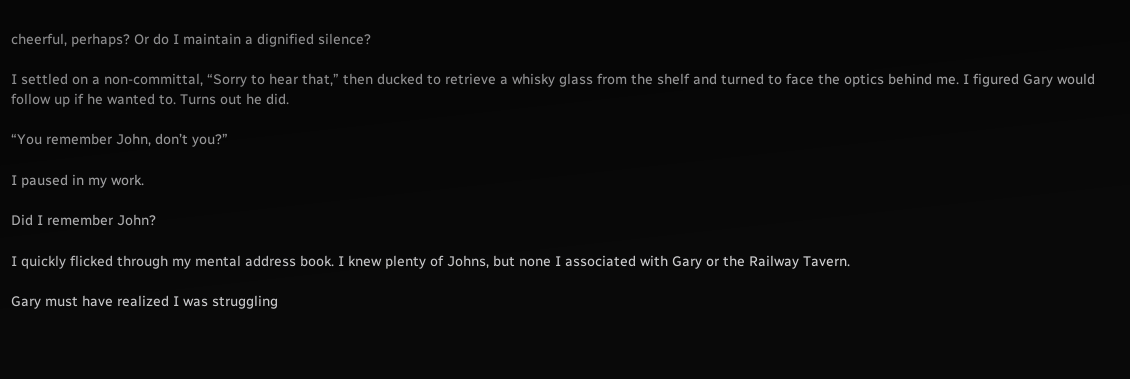cheerful, perhaps? Or do I maintain a dignified silence?

I settled on a non-committal, “Sorry to hear that,” then ducked to retrieve a whisky glass from the shelf and turned to face the optics behind me. I figured Gary would follow up if he wanted to. Turns out he did.

“You remember John, don’t you?”

I paused in my work.

Did I remember John?

I quickly flicked through my mental address book. I knew plenty of Johns, but none I associated with Gary or the Railway Tavern.

Gary must have realized I was struggling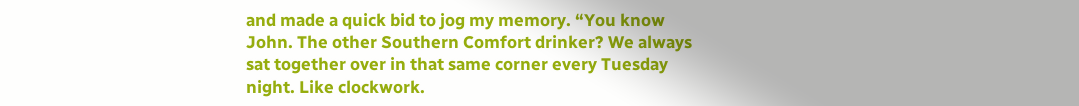and made a quick bid to jog my memory. “You know John. The other Southern Comfort drinker? We always sat together over in that same corner every Tuesday night. Like clockwork.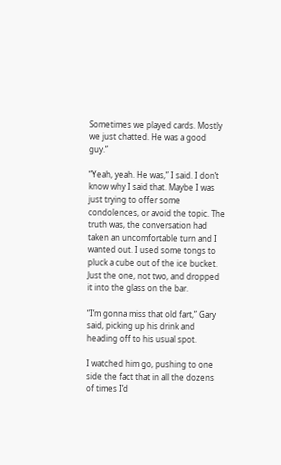Sometimes we played cards. Mostly we just chatted. He was a good guy.”

“Yeah, yeah. He was,” I said. I don’t know why I said that. Maybe I was just trying to offer some condolences, or avoid the topic. The truth was, the conversation had taken an uncomfortable turn and I wanted out. I used some tongs to pluck a cube out of the ice bucket. Just the one, not two, and dropped it into the glass on the bar.

“I’m gonna miss that old fart,” Gary said, picking up his drink and heading off to his usual spot.

I watched him go, pushing to one side the fact that in all the dozens of times I’d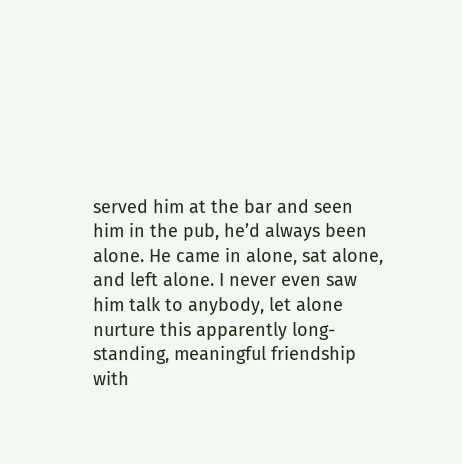served him at the bar and seen him in the pub, he’d always been alone. He came in alone, sat alone, and left alone. I never even saw him talk to anybody, let alone nurture this apparently long-standing, meaningful friendship with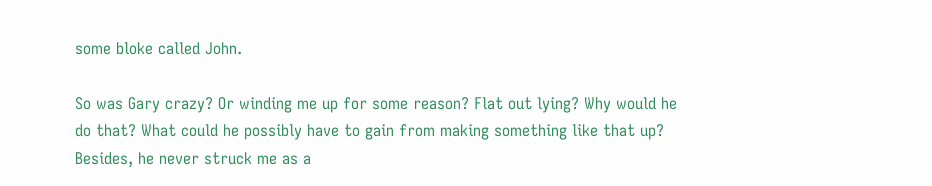some bloke called John.

So was Gary crazy? Or winding me up for some reason? Flat out lying? Why would he do that? What could he possibly have to gain from making something like that up? Besides, he never struck me as a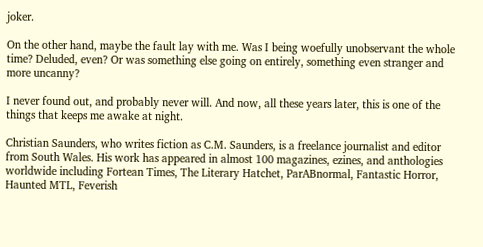joker.

On the other hand, maybe the fault lay with me. Was I being woefully unobservant the whole time? Deluded, even? Or was something else going on entirely, something even stranger and more uncanny?

I never found out, and probably never will. And now, all these years later, this is one of the things that keeps me awake at night.

Christian Saunders, who writes fiction as C.M. Saunders, is a freelance journalist and editor from South Wales. His work has appeared in almost 100 magazines, ezines, and anthologies worldwide including Fortean Times, The Literary Hatchet, ParABnormal, Fantastic Horror, Haunted MTL, Feverish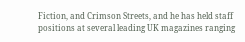Fiction, and Crimson Streets, and he has held staff positions at several leading UK magazines ranging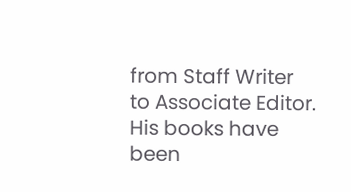from Staff Writer to Associate Editor. His books have been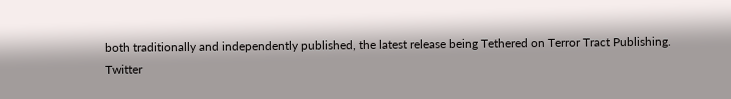both traditionally and independently published, the latest release being Tethered on Terror Tract Publishing.
Twitter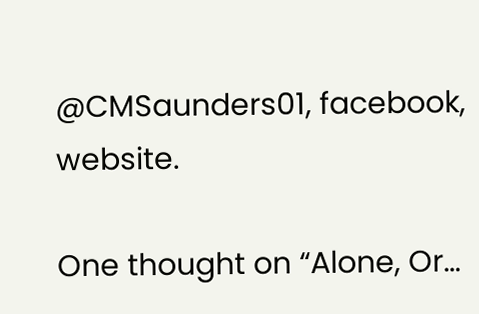@CMSaunders01, facebook, website.

One thought on “Alone, Or…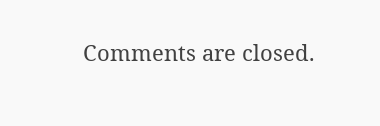Comments are closed.